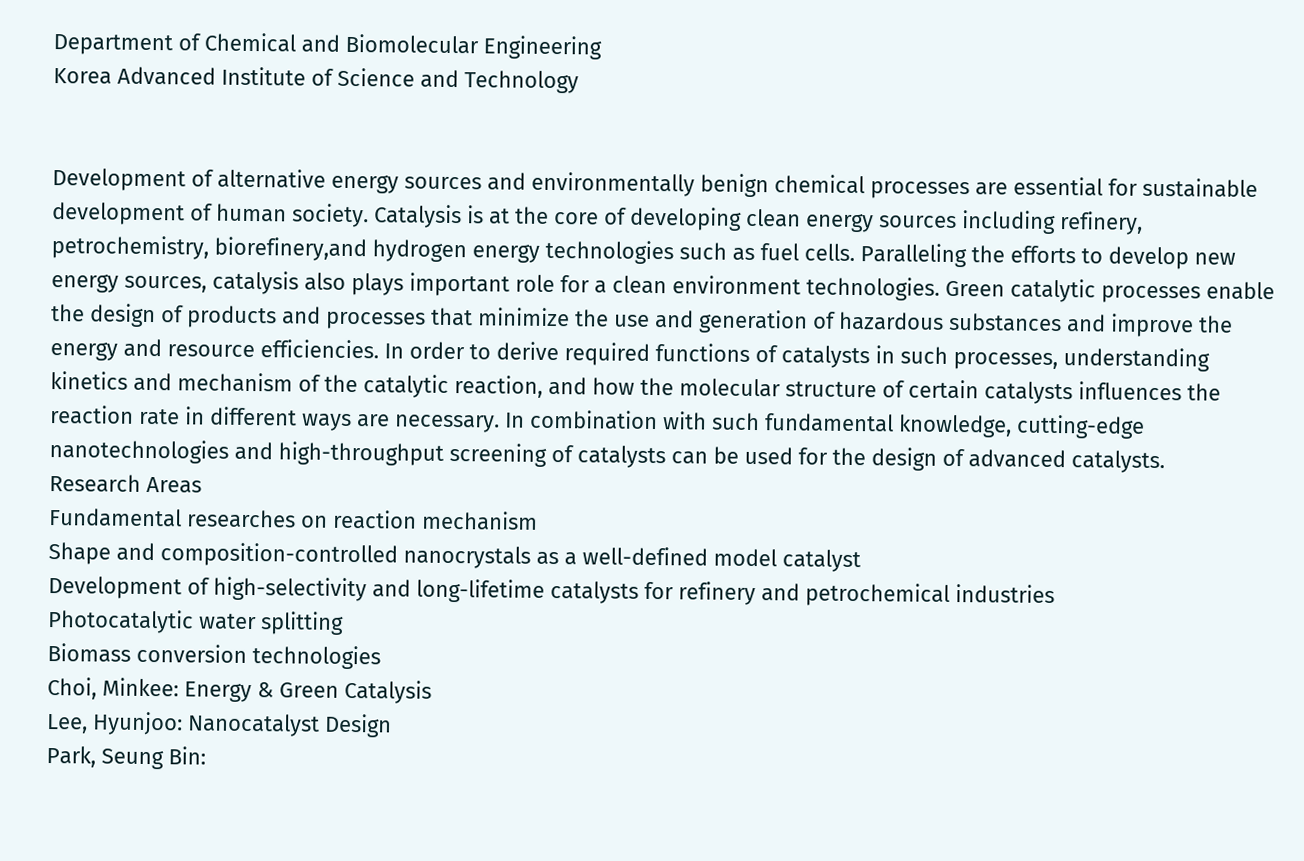Department of Chemical and Biomolecular Engineering
Korea Advanced Institute of Science and Technology


Development of alternative energy sources and environmentally benign chemical processes are essential for sustainable development of human society. Catalysis is at the core of developing clean energy sources including refinery, petrochemistry, biorefinery,and hydrogen energy technologies such as fuel cells. Paralleling the efforts to develop new energy sources, catalysis also plays important role for a clean environment technologies. Green catalytic processes enable the design of products and processes that minimize the use and generation of hazardous substances and improve the energy and resource efficiencies. In order to derive required functions of catalysts in such processes, understanding kinetics and mechanism of the catalytic reaction, and how the molecular structure of certain catalysts influences the reaction rate in different ways are necessary. In combination with such fundamental knowledge, cutting-edge nanotechnologies and high-throughput screening of catalysts can be used for the design of advanced catalysts.
Research Areas
Fundamental researches on reaction mechanism
Shape and composition-controlled nanocrystals as a well-defined model catalyst
Development of high-selectivity and long-lifetime catalysts for refinery and petrochemical industries
Photocatalytic water splitting
Biomass conversion technologies
Choi, Minkee: Energy & Green Catalysis
Lee, Hyunjoo: Nanocatalyst Design
Park, Seung Bin: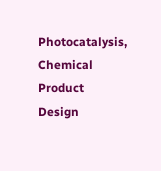Photocatalysis, Chemical Product Design